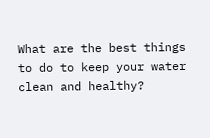What are the best things to do to keep your water clean and healthy?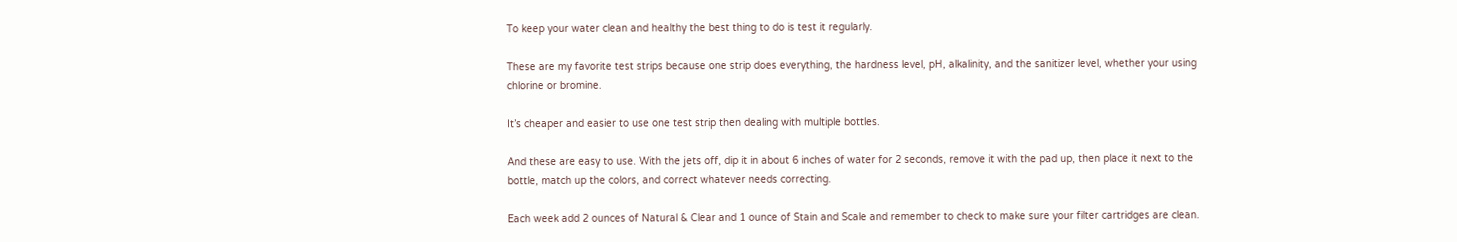To keep your water clean and healthy the best thing to do is test it regularly.

These are my favorite test strips because one strip does everything, the hardness level, pH, alkalinity, and the sanitizer level, whether your using chlorine or bromine.

It’s cheaper and easier to use one test strip then dealing with multiple bottles.

And these are easy to use. With the jets off, dip it in about 6 inches of water for 2 seconds, remove it with the pad up, then place it next to the bottle, match up the colors, and correct whatever needs correcting.

Each week add 2 ounces of Natural & Clear and 1 ounce of Stain and Scale and remember to check to make sure your filter cartridges are clean.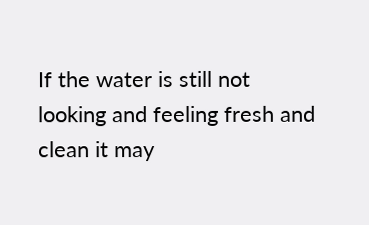If the water is still not looking and feeling fresh and clean it may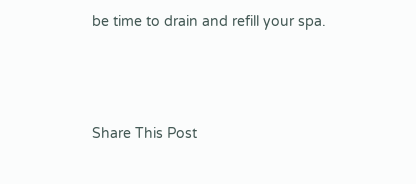be time to drain and refill your spa.



Share This Post